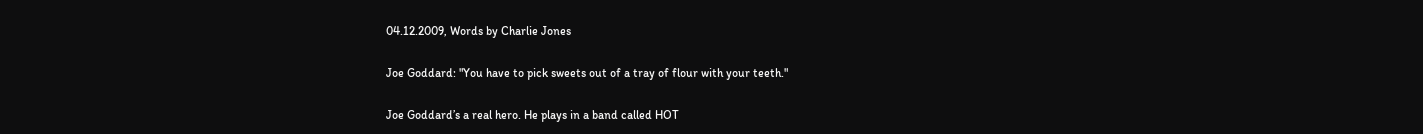04.12.2009, Words by Charlie Jones

Joe Goddard: "You have to pick sweets out of a tray of flour with your teeth."

Joe Goddard’s a real hero. He plays in a band called HOT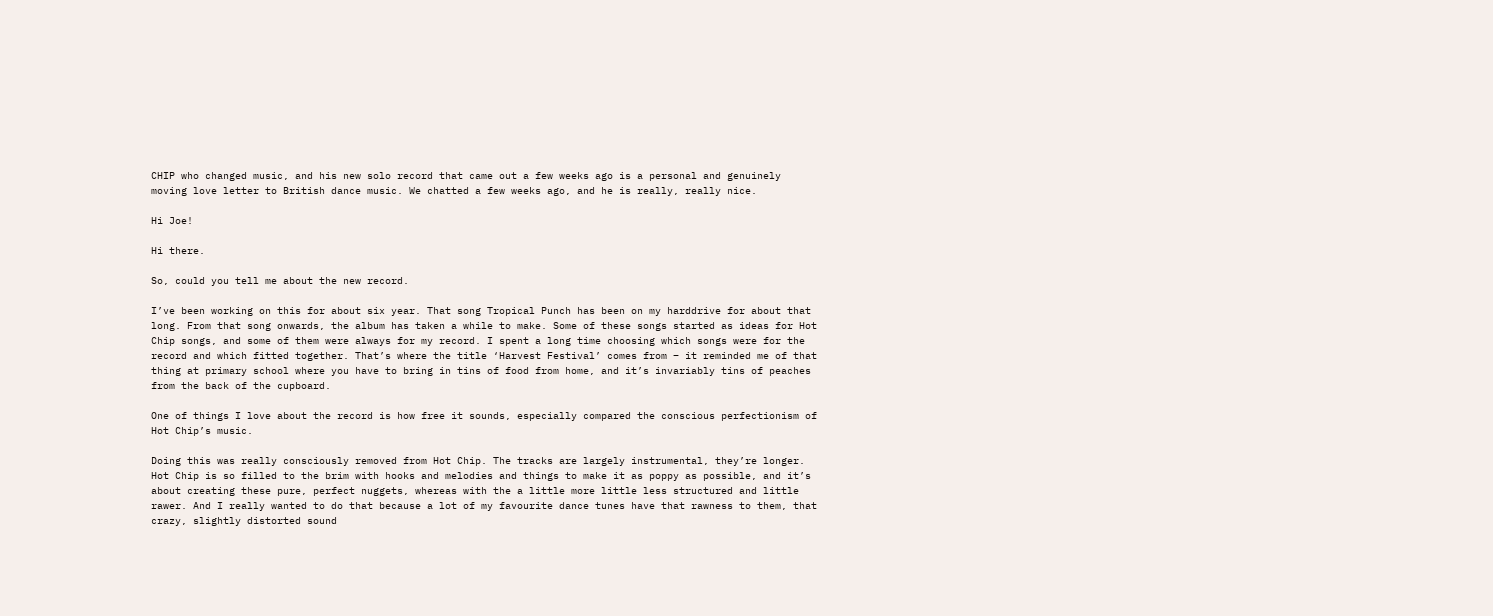CHIP who changed music, and his new solo record that came out a few weeks ago is a personal and genuinely moving love letter to British dance music. We chatted a few weeks ago, and he is really, really nice.

Hi Joe!

Hi there.

So, could you tell me about the new record.

I’ve been working on this for about six year. That song Tropical Punch has been on my harddrive for about that long. From that song onwards, the album has taken a while to make. Some of these songs started as ideas for Hot Chip songs, and some of them were always for my record. I spent a long time choosing which songs were for the record and which fitted together. That’s where the title ‘Harvest Festival’ comes from – it reminded me of that thing at primary school where you have to bring in tins of food from home, and it’s invariably tins of peaches from the back of the cupboard.

One of things I love about the record is how free it sounds, especially compared the conscious perfectionism of Hot Chip’s music.

Doing this was really consciously removed from Hot Chip. The tracks are largely instrumental, they’re longer. Hot Chip is so filled to the brim with hooks and melodies and things to make it as poppy as possible, and it’s about creating these pure, perfect nuggets, whereas with the a little more little less structured and little rawer. And I really wanted to do that because a lot of my favourite dance tunes have that rawness to them, that crazy, slightly distorted sound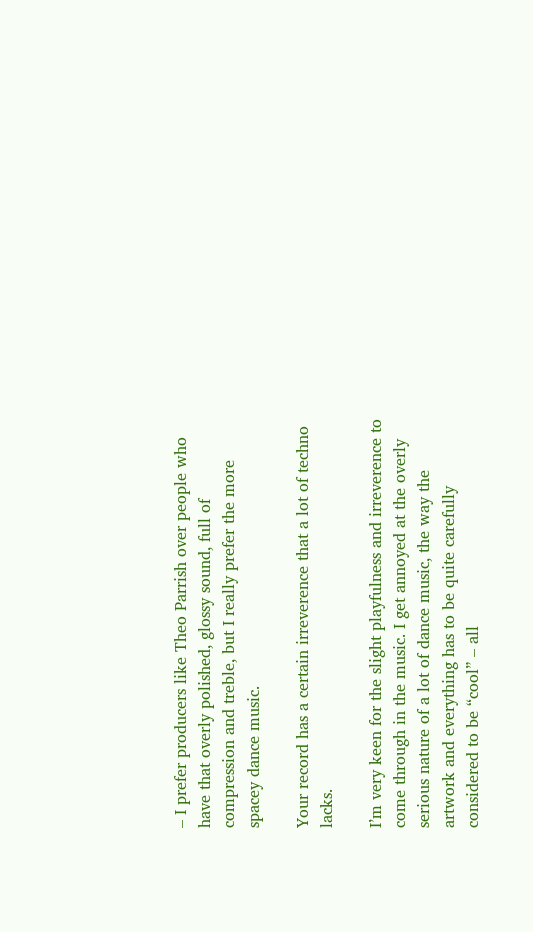– I prefer producers like Theo Parrish over people who have that overly polished, glossy sound, full of compression and treble, but I really prefer the more spacey dance music.

Your record has a certain irreverence that a lot of techno lacks.

I’m very keen for the slight playfulness and irreverence to come through in the music. I get annoyed at the overly serious nature of a lot of dance music, the way the artwork and everything has to be quite carefully considered to be “cool” – all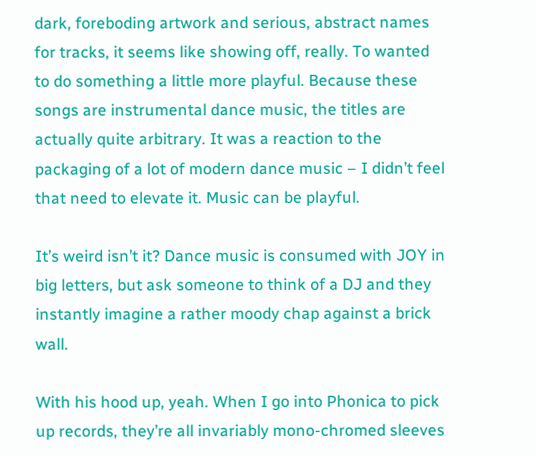dark, foreboding artwork and serious, abstract names for tracks, it seems like showing off, really. To wanted to do something a little more playful. Because these songs are instrumental dance music, the titles are actually quite arbitrary. It was a reaction to the packaging of a lot of modern dance music – I didn’t feel that need to elevate it. Music can be playful.

It’s weird isn’t it? Dance music is consumed with JOY in big letters, but ask someone to think of a DJ and they instantly imagine a rather moody chap against a brick wall.

With his hood up, yeah. When I go into Phonica to pick up records, they’re all invariably mono-chromed sleeves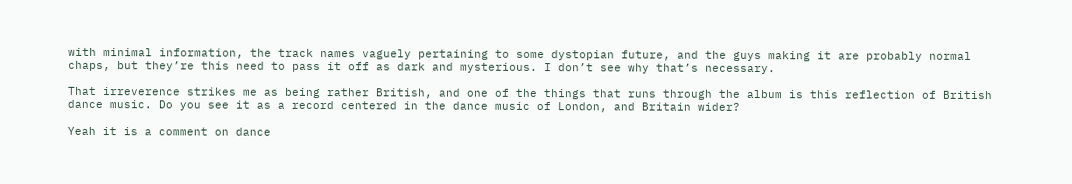with minimal information, the track names vaguely pertaining to some dystopian future, and the guys making it are probably normal chaps, but they’re this need to pass it off as dark and mysterious. I don’t see why that’s necessary.

That irreverence strikes me as being rather British, and one of the things that runs through the album is this reflection of British dance music. Do you see it as a record centered in the dance music of London, and Britain wider?

Yeah it is a comment on dance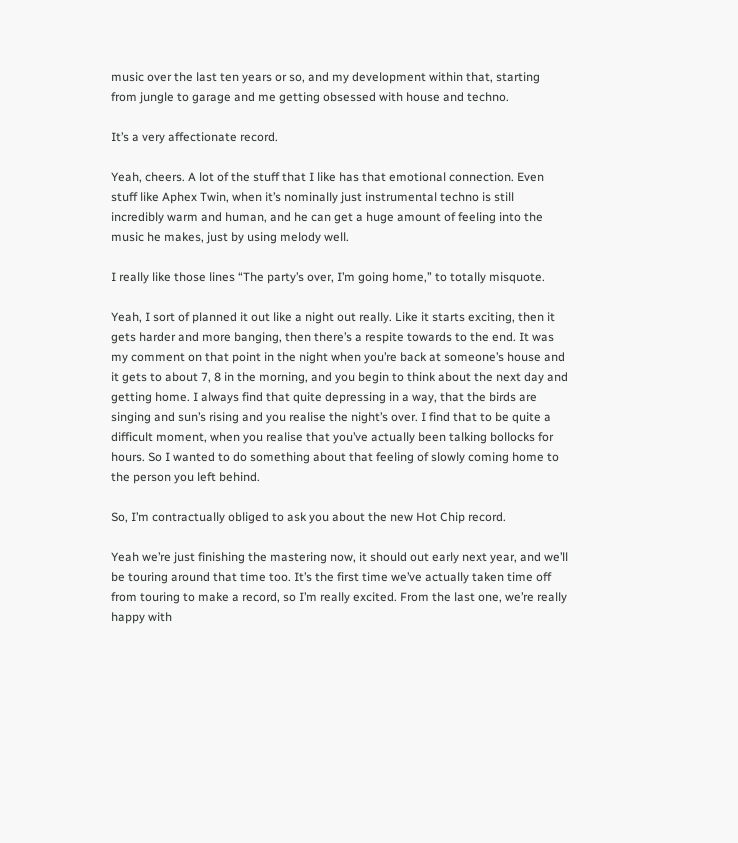music over the last ten years or so, and my development within that, starting from jungle to garage and me getting obsessed with house and techno.

It’s a very affectionate record.

Yeah, cheers. A lot of the stuff that I like has that emotional connection. Even stuff like Aphex Twin, when it’s nominally just instrumental techno is still incredibly warm and human, and he can get a huge amount of feeling into the music he makes, just by using melody well.

I really like those lines “The party’s over, I’m going home,” to totally misquote.

Yeah, I sort of planned it out like a night out really. Like it starts exciting, then it gets harder and more banging, then there’s a respite towards to the end. It was my comment on that point in the night when you’re back at someone’s house and it gets to about 7, 8 in the morning, and you begin to think about the next day and getting home. I always find that quite depressing in a way, that the birds are singing and sun’s rising and you realise the night’s over. I find that to be quite a difficult moment, when you realise that you’ve actually been talking bollocks for hours. So I wanted to do something about that feeling of slowly coming home to the person you left behind.

So, I’m contractually obliged to ask you about the new Hot Chip record.

Yeah we’re just finishing the mastering now, it should out early next year, and we’ll be touring around that time too. It’s the first time we’ve actually taken time off from touring to make a record, so I’m really excited. From the last one, we’re really happy with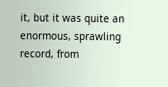it, but it was quite an enormous, sprawling record, from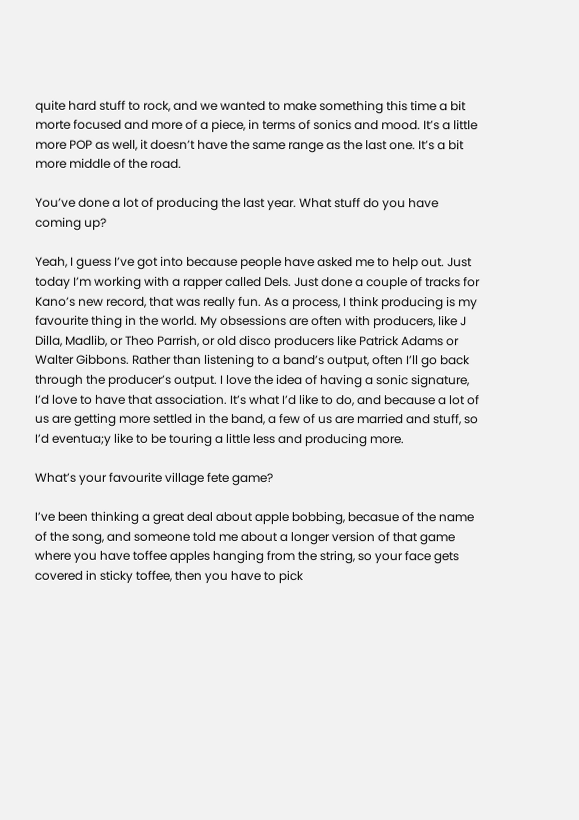quite hard stuff to rock, and we wanted to make something this time a bit morte focused and more of a piece, in terms of sonics and mood. It’s a little more POP as well, it doesn’t have the same range as the last one. It’s a bit more middle of the road.

You’ve done a lot of producing the last year. What stuff do you have coming up?

Yeah, I guess I’ve got into because people have asked me to help out. Just today I’m working with a rapper called Dels. Just done a couple of tracks for Kano’s new record, that was really fun. As a process, I think producing is my favourite thing in the world. My obsessions are often with producers, like J Dilla, Madlib, or Theo Parrish, or old disco producers like Patrick Adams or Walter Gibbons. Rather than listening to a band’s output, often I’ll go back through the producer’s output. I love the idea of having a sonic signature, I’d love to have that association. It’s what I’d like to do, and because a lot of us are getting more settled in the band, a few of us are married and stuff, so I’d eventua;y like to be touring a little less and producing more.

What’s your favourite village fete game?

I’ve been thinking a great deal about apple bobbing, becasue of the name of the song, and someone told me about a longer version of that game where you have toffee apples hanging from the string, so your face gets covered in sticky toffee, then you have to pick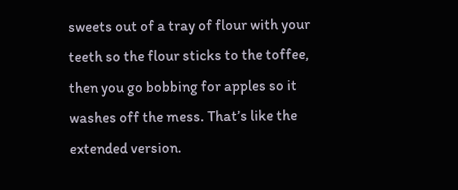sweets out of a tray of flour with your teeth so the flour sticks to the toffee, then you go bobbing for apples so it washes off the mess. That’s like the extended version.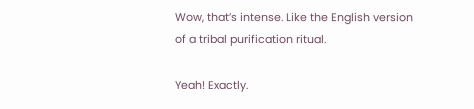Wow, that’s intense. Like the English version of a tribal purification ritual.

Yeah! Exactly.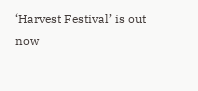‘Harvest Festival’ is out now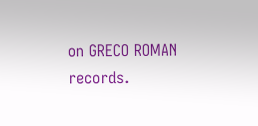on GRECO ROMAN records.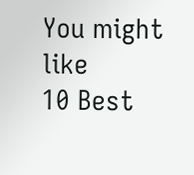You might like
10 Best